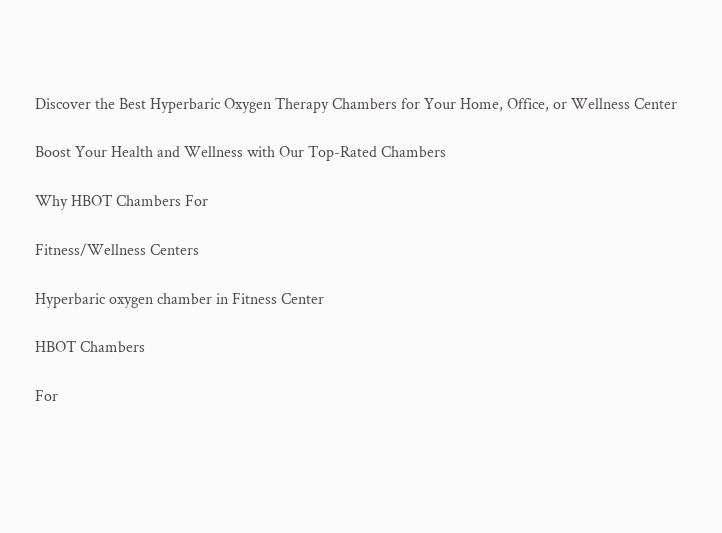Discover the Best Hyperbaric Oxygen Therapy Chambers for Your Home, Office, or Wellness Center

Boost Your Health and Wellness with Our Top-Rated Chambers

Why HBOT Chambers For

Fitness/Wellness Centers

Hyperbaric oxygen chamber in Fitness Center

HBOT Chambers

For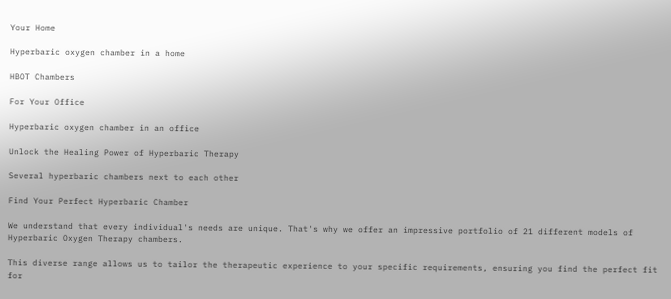Your Home

Hyperbaric oxygen chamber in a home

HBOT Chambers

For Your Office

Hyperbaric oxygen chamber in an office

Unlock the Healing Power of Hyperbaric Therapy

Several hyperbaric chambers next to each other

Find Your Perfect Hyperbaric Chamber

We understand that every individual's needs are unique. That's why we offer an impressive portfolio of 21 different models of Hyperbaric Oxygen Therapy chambers.

This diverse range allows us to tailor the therapeutic experience to your specific requirements, ensuring you find the perfect fit for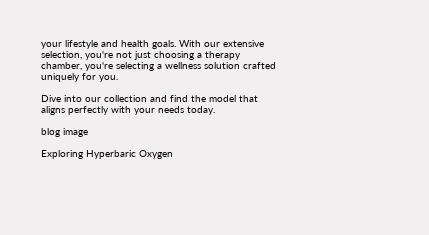your lifestyle and health goals. With our extensive selection, you're not just choosing a therapy chamber, you're selecting a wellness solution crafted uniquely for you.

Dive into our collection and find the model that aligns perfectly with your needs today.

blog image

Exploring Hyperbaric Oxygen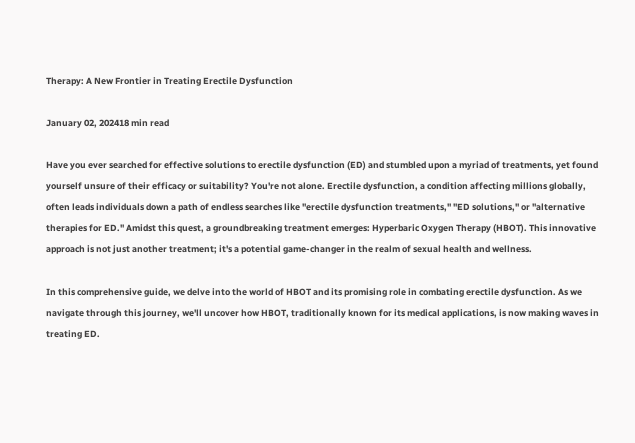Therapy: A New Frontier in Treating Erectile Dysfunction

January 02, 202418 min read

Have you ever searched for effective solutions to erectile dysfunction (ED) and stumbled upon a myriad of treatments, yet found yourself unsure of their efficacy or suitability? You're not alone. Erectile dysfunction, a condition affecting millions globally, often leads individuals down a path of endless searches like "erectile dysfunction treatments," "ED solutions," or "alternative therapies for ED." Amidst this quest, a groundbreaking treatment emerges: Hyperbaric Oxygen Therapy (HBOT). This innovative approach is not just another treatment; it's a potential game-changer in the realm of sexual health and wellness.

In this comprehensive guide, we delve into the world of HBOT and its promising role in combating erectile dysfunction. As we navigate through this journey, we'll uncover how HBOT, traditionally known for its medical applications, is now making waves in treating ED.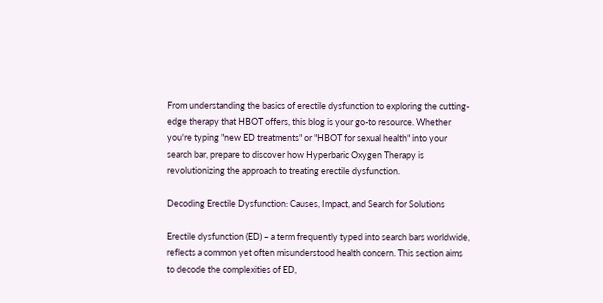From understanding the basics of erectile dysfunction to exploring the cutting-edge therapy that HBOT offers, this blog is your go-to resource. Whether you're typing "new ED treatments" or "HBOT for sexual health" into your search bar, prepare to discover how Hyperbaric Oxygen Therapy is revolutionizing the approach to treating erectile dysfunction.

Decoding Erectile Dysfunction: Causes, Impact, and Search for Solutions

Erectile dysfunction (ED) – a term frequently typed into search bars worldwide, reflects a common yet often misunderstood health concern. This section aims to decode the complexities of ED,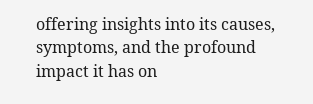offering insights into its causes, symptoms, and the profound impact it has on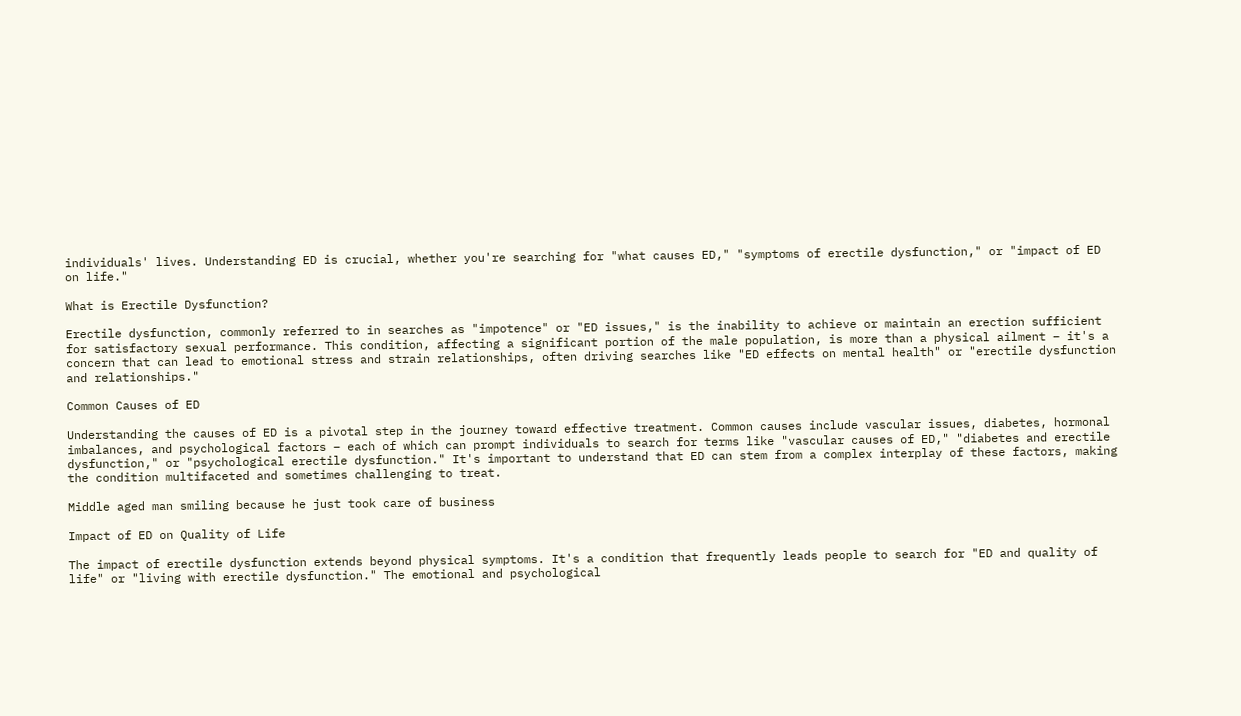individuals' lives. Understanding ED is crucial, whether you're searching for "what causes ED," "symptoms of erectile dysfunction," or "impact of ED on life."

What is Erectile Dysfunction?

Erectile dysfunction, commonly referred to in searches as "impotence" or "ED issues," is the inability to achieve or maintain an erection sufficient for satisfactory sexual performance. This condition, affecting a significant portion of the male population, is more than a physical ailment – it's a concern that can lead to emotional stress and strain relationships, often driving searches like "ED effects on mental health" or "erectile dysfunction and relationships."

Common Causes of ED

Understanding the causes of ED is a pivotal step in the journey toward effective treatment. Common causes include vascular issues, diabetes, hormonal imbalances, and psychological factors – each of which can prompt individuals to search for terms like "vascular causes of ED," "diabetes and erectile dysfunction," or "psychological erectile dysfunction." It's important to understand that ED can stem from a complex interplay of these factors, making the condition multifaceted and sometimes challenging to treat.

Middle aged man smiling because he just took care of business

Impact of ED on Quality of Life

The impact of erectile dysfunction extends beyond physical symptoms. It's a condition that frequently leads people to search for "ED and quality of life" or "living with erectile dysfunction." The emotional and psychological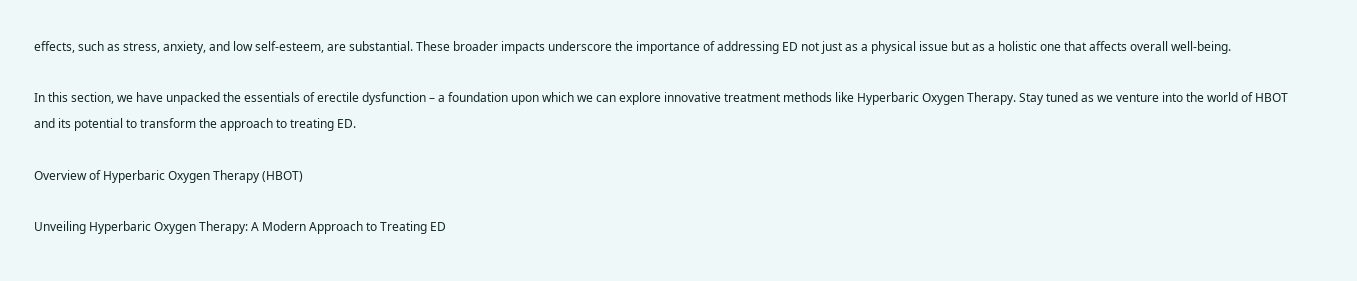effects, such as stress, anxiety, and low self-esteem, are substantial. These broader impacts underscore the importance of addressing ED not just as a physical issue but as a holistic one that affects overall well-being.

In this section, we have unpacked the essentials of erectile dysfunction – a foundation upon which we can explore innovative treatment methods like Hyperbaric Oxygen Therapy. Stay tuned as we venture into the world of HBOT and its potential to transform the approach to treating ED.

Overview of Hyperbaric Oxygen Therapy (HBOT)

Unveiling Hyperbaric Oxygen Therapy: A Modern Approach to Treating ED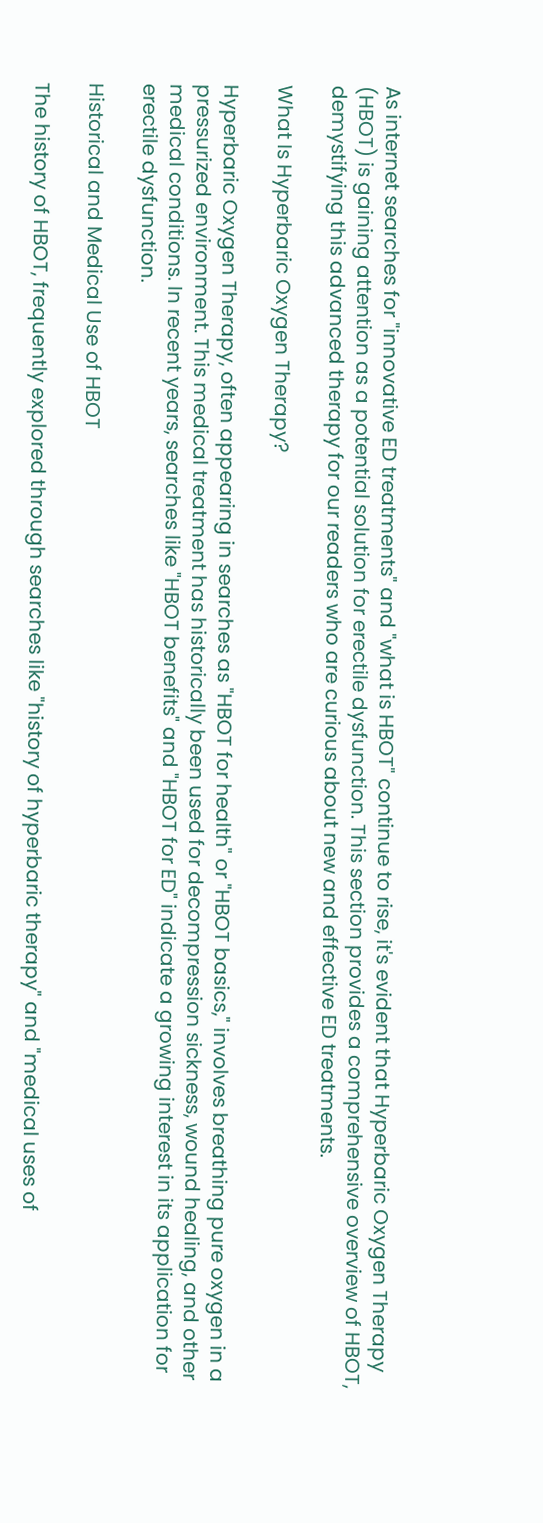As internet searches for "innovative ED treatments" and "what is HBOT" continue to rise, it's evident that Hyperbaric Oxygen Therapy (HBOT) is gaining attention as a potential solution for erectile dysfunction. This section provides a comprehensive overview of HBOT, demystifying this advanced therapy for our readers who are curious about new and effective ED treatments.

What Is Hyperbaric Oxygen Therapy?

Hyperbaric Oxygen Therapy, often appearing in searches as "HBOT for health" or "HBOT basics," involves breathing pure oxygen in a pressurized environment. This medical treatment has historically been used for decompression sickness, wound healing, and other medical conditions. In recent years, searches like "HBOT benefits" and "HBOT for ED" indicate a growing interest in its application for erectile dysfunction.

Historical and Medical Use of HBOT

The history of HBOT, frequently explored through searches like "history of hyperbaric therapy" and "medical uses of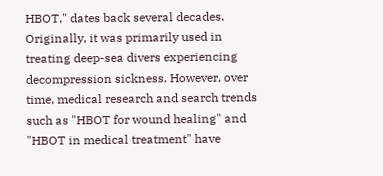HBOT," dates back several decades. Originally, it was primarily used in treating deep-sea divers experiencing decompression sickness. However, over time, medical research and search trends such as "HBOT for wound healing" and "HBOT in medical treatment" have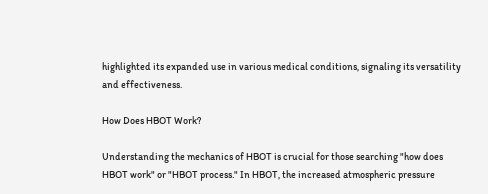highlighted its expanded use in various medical conditions, signaling its versatility and effectiveness.

How Does HBOT Work?

Understanding the mechanics of HBOT is crucial for those searching "how does HBOT work" or "HBOT process." In HBOT, the increased atmospheric pressure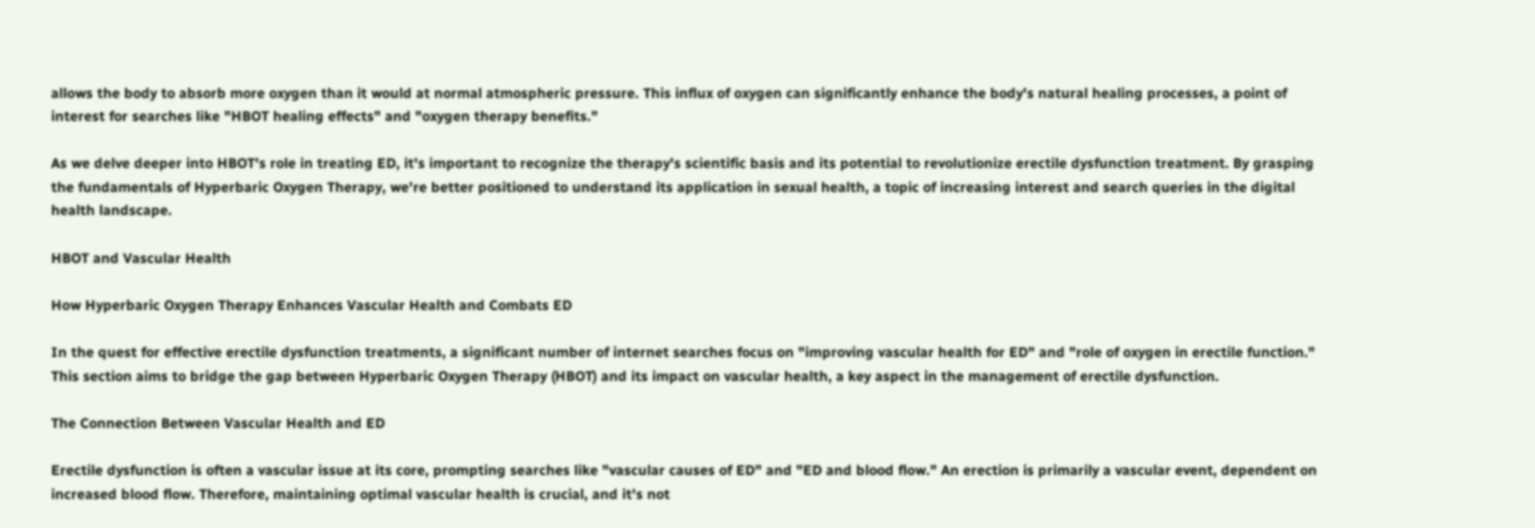allows the body to absorb more oxygen than it would at normal atmospheric pressure. This influx of oxygen can significantly enhance the body's natural healing processes, a point of interest for searches like "HBOT healing effects" and "oxygen therapy benefits."

As we delve deeper into HBOT's role in treating ED, it's important to recognize the therapy's scientific basis and its potential to revolutionize erectile dysfunction treatment. By grasping the fundamentals of Hyperbaric Oxygen Therapy, we're better positioned to understand its application in sexual health, a topic of increasing interest and search queries in the digital health landscape.

HBOT and Vascular Health

How Hyperbaric Oxygen Therapy Enhances Vascular Health and Combats ED

In the quest for effective erectile dysfunction treatments, a significant number of internet searches focus on "improving vascular health for ED" and "role of oxygen in erectile function." This section aims to bridge the gap between Hyperbaric Oxygen Therapy (HBOT) and its impact on vascular health, a key aspect in the management of erectile dysfunction.

The Connection Between Vascular Health and ED

Erectile dysfunction is often a vascular issue at its core, prompting searches like "vascular causes of ED" and "ED and blood flow." An erection is primarily a vascular event, dependent on increased blood flow. Therefore, maintaining optimal vascular health is crucial, and it's not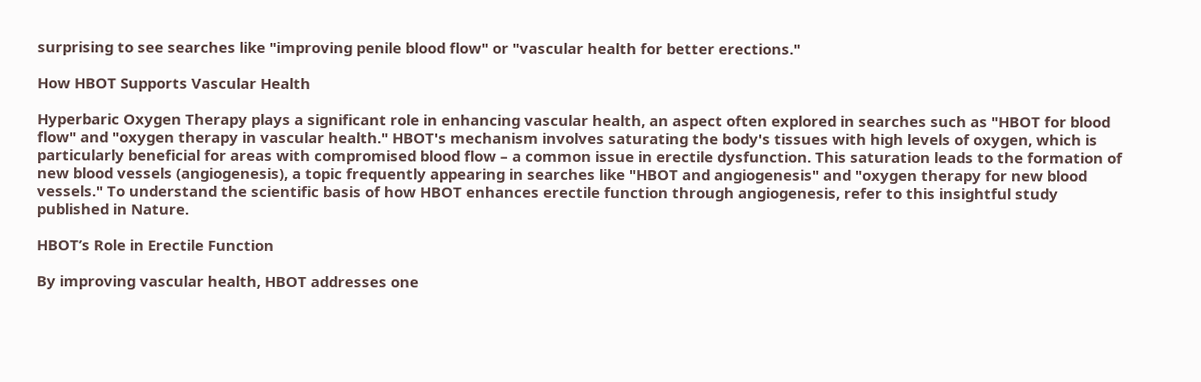surprising to see searches like "improving penile blood flow" or "vascular health for better erections."

How HBOT Supports Vascular Health

Hyperbaric Oxygen Therapy plays a significant role in enhancing vascular health, an aspect often explored in searches such as "HBOT for blood flow" and "oxygen therapy in vascular health." HBOT's mechanism involves saturating the body's tissues with high levels of oxygen, which is particularly beneficial for areas with compromised blood flow – a common issue in erectile dysfunction. This saturation leads to the formation of new blood vessels (angiogenesis), a topic frequently appearing in searches like "HBOT and angiogenesis" and "oxygen therapy for new blood vessels." To understand the scientific basis of how HBOT enhances erectile function through angiogenesis, refer to this insightful study published in Nature.

HBOT’s Role in Erectile Function

By improving vascular health, HBOT addresses one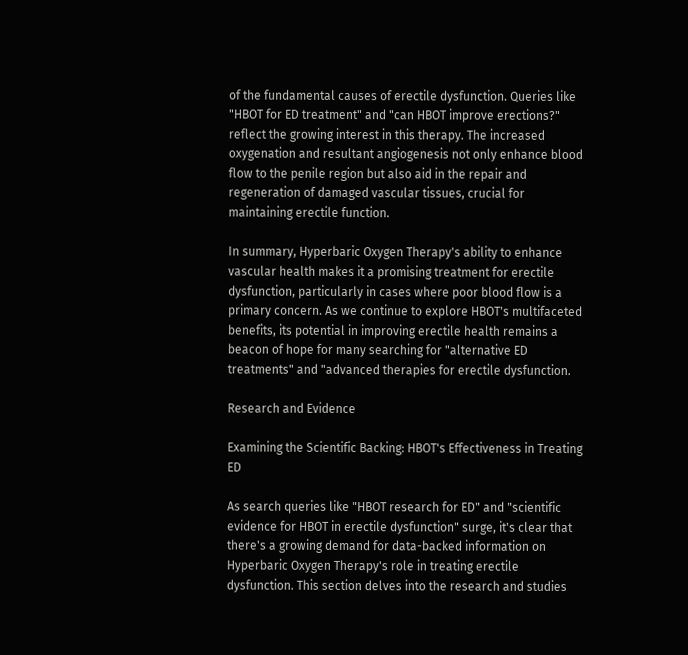of the fundamental causes of erectile dysfunction. Queries like "HBOT for ED treatment" and "can HBOT improve erections?" reflect the growing interest in this therapy. The increased oxygenation and resultant angiogenesis not only enhance blood flow to the penile region but also aid in the repair and regeneration of damaged vascular tissues, crucial for maintaining erectile function.

In summary, Hyperbaric Oxygen Therapy's ability to enhance vascular health makes it a promising treatment for erectile dysfunction, particularly in cases where poor blood flow is a primary concern. As we continue to explore HBOT's multifaceted benefits, its potential in improving erectile health remains a beacon of hope for many searching for "alternative ED treatments" and "advanced therapies for erectile dysfunction.

Research and Evidence

Examining the Scientific Backing: HBOT's Effectiveness in Treating ED

As search queries like "HBOT research for ED" and "scientific evidence for HBOT in erectile dysfunction" surge, it's clear that there's a growing demand for data-backed information on Hyperbaric Oxygen Therapy's role in treating erectile dysfunction. This section delves into the research and studies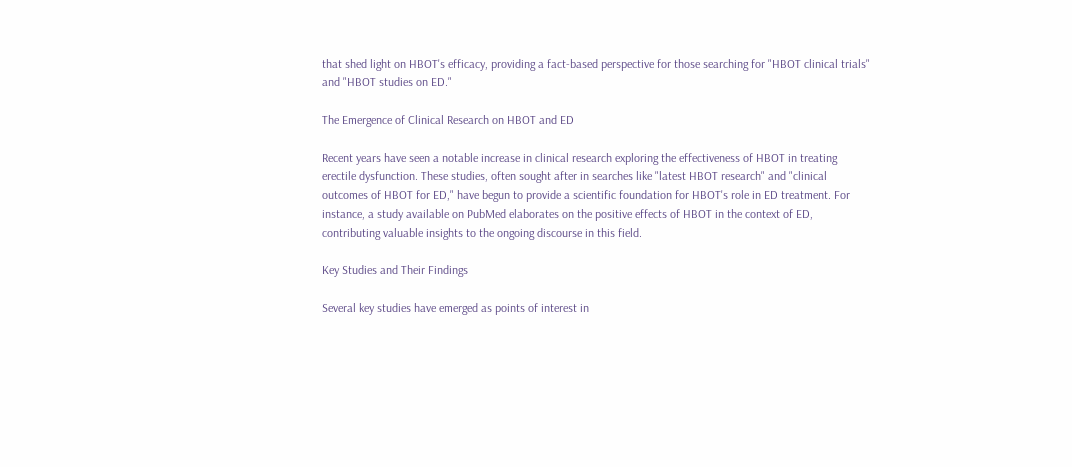that shed light on HBOT's efficacy, providing a fact-based perspective for those searching for "HBOT clinical trials" and "HBOT studies on ED."

The Emergence of Clinical Research on HBOT and ED

Recent years have seen a notable increase in clinical research exploring the effectiveness of HBOT in treating erectile dysfunction. These studies, often sought after in searches like "latest HBOT research" and "clinical outcomes of HBOT for ED," have begun to provide a scientific foundation for HBOT's role in ED treatment. For instance, a study available on PubMed elaborates on the positive effects of HBOT in the context of ED, contributing valuable insights to the ongoing discourse in this field.

Key Studies and Their Findings

Several key studies have emerged as points of interest in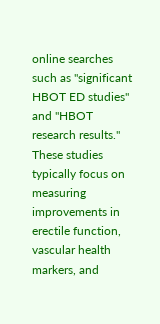online searches such as "significant HBOT ED studies" and "HBOT research results." These studies typically focus on measuring improvements in erectile function, vascular health markers, and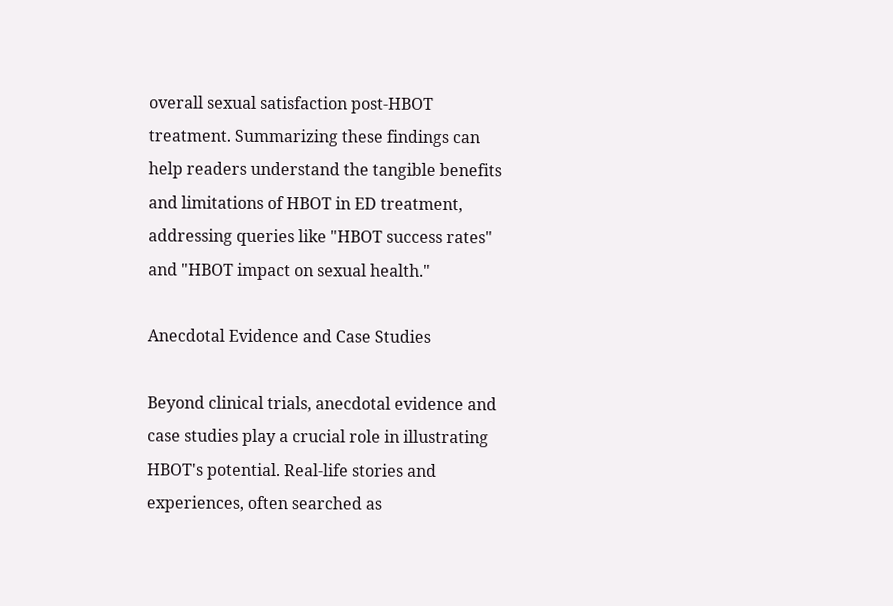overall sexual satisfaction post-HBOT treatment. Summarizing these findings can help readers understand the tangible benefits and limitations of HBOT in ED treatment, addressing queries like "HBOT success rates" and "HBOT impact on sexual health."

Anecdotal Evidence and Case Studies

Beyond clinical trials, anecdotal evidence and case studies play a crucial role in illustrating HBOT's potential. Real-life stories and experiences, often searched as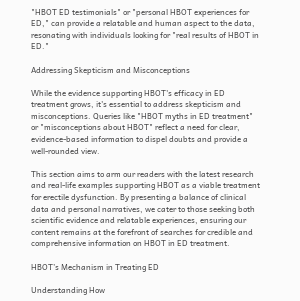"HBOT ED testimonials" or "personal HBOT experiences for ED," can provide a relatable and human aspect to the data, resonating with individuals looking for "real results of HBOT in ED."

Addressing Skepticism and Misconceptions

While the evidence supporting HBOT's efficacy in ED treatment grows, it's essential to address skepticism and misconceptions. Queries like "HBOT myths in ED treatment" or "misconceptions about HBOT" reflect a need for clear, evidence-based information to dispel doubts and provide a well-rounded view.

This section aims to arm our readers with the latest research and real-life examples supporting HBOT as a viable treatment for erectile dysfunction. By presenting a balance of clinical data and personal narratives, we cater to those seeking both scientific evidence and relatable experiences, ensuring our content remains at the forefront of searches for credible and comprehensive information on HBOT in ED treatment.

HBOT’s Mechanism in Treating ED

Understanding How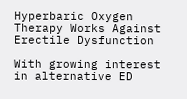Hyperbaric Oxygen Therapy Works Against Erectile Dysfunction

With growing interest in alternative ED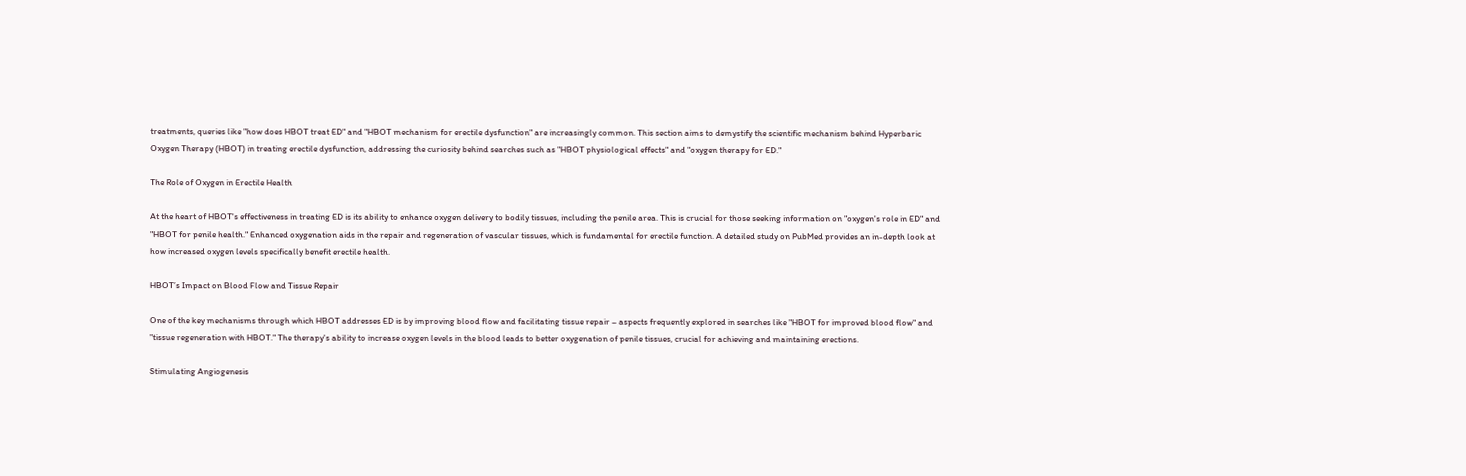treatments, queries like "how does HBOT treat ED" and "HBOT mechanism for erectile dysfunction" are increasingly common. This section aims to demystify the scientific mechanism behind Hyperbaric Oxygen Therapy (HBOT) in treating erectile dysfunction, addressing the curiosity behind searches such as "HBOT physiological effects" and "oxygen therapy for ED."

The Role of Oxygen in Erectile Health

At the heart of HBOT's effectiveness in treating ED is its ability to enhance oxygen delivery to bodily tissues, including the penile area. This is crucial for those seeking information on "oxygen's role in ED" and "HBOT for penile health." Enhanced oxygenation aids in the repair and regeneration of vascular tissues, which is fundamental for erectile function. A detailed study on PubMed provides an in-depth look at how increased oxygen levels specifically benefit erectile health.

HBOT’s Impact on Blood Flow and Tissue Repair

One of the key mechanisms through which HBOT addresses ED is by improving blood flow and facilitating tissue repair – aspects frequently explored in searches like "HBOT for improved blood flow" and "tissue regeneration with HBOT." The therapy's ability to increase oxygen levels in the blood leads to better oxygenation of penile tissues, crucial for achieving and maintaining erections.

Stimulating Angiogenesis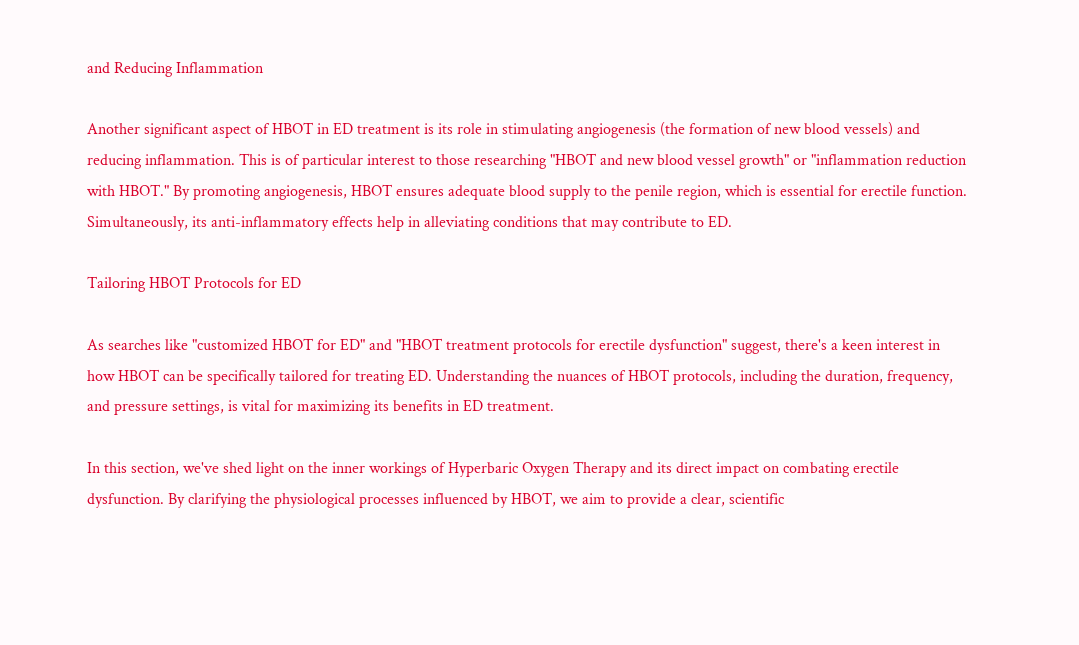and Reducing Inflammation

Another significant aspect of HBOT in ED treatment is its role in stimulating angiogenesis (the formation of new blood vessels) and reducing inflammation. This is of particular interest to those researching "HBOT and new blood vessel growth" or "inflammation reduction with HBOT." By promoting angiogenesis, HBOT ensures adequate blood supply to the penile region, which is essential for erectile function. Simultaneously, its anti-inflammatory effects help in alleviating conditions that may contribute to ED.

Tailoring HBOT Protocols for ED

As searches like "customized HBOT for ED" and "HBOT treatment protocols for erectile dysfunction" suggest, there's a keen interest in how HBOT can be specifically tailored for treating ED. Understanding the nuances of HBOT protocols, including the duration, frequency, and pressure settings, is vital for maximizing its benefits in ED treatment.

In this section, we've shed light on the inner workings of Hyperbaric Oxygen Therapy and its direct impact on combating erectile dysfunction. By clarifying the physiological processes influenced by HBOT, we aim to provide a clear, scientific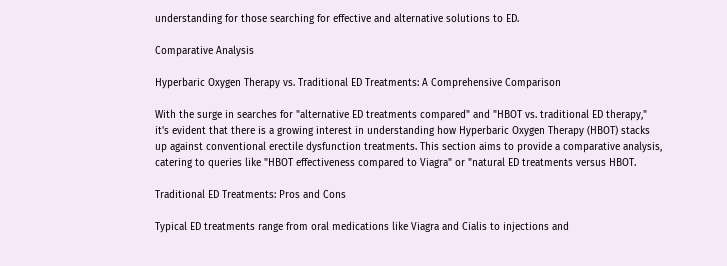understanding for those searching for effective and alternative solutions to ED.

Comparative Analysis

Hyperbaric Oxygen Therapy vs. Traditional ED Treatments: A Comprehensive Comparison

With the surge in searches for "alternative ED treatments compared" and "HBOT vs. traditional ED therapy," it's evident that there is a growing interest in understanding how Hyperbaric Oxygen Therapy (HBOT) stacks up against conventional erectile dysfunction treatments. This section aims to provide a comparative analysis, catering to queries like "HBOT effectiveness compared to Viagra" or "natural ED treatments versus HBOT.

Traditional ED Treatments: Pros and Cons

Typical ED treatments range from oral medications like Viagra and Cialis to injections and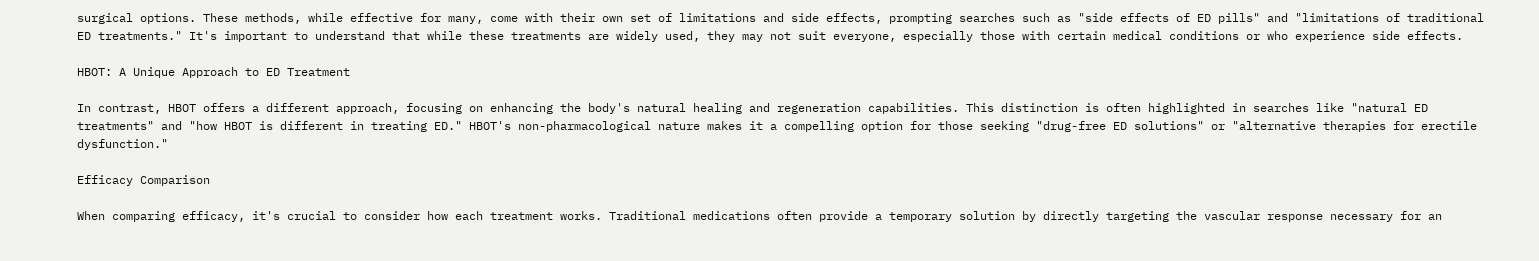surgical options. These methods, while effective for many, come with their own set of limitations and side effects, prompting searches such as "side effects of ED pills" and "limitations of traditional ED treatments." It's important to understand that while these treatments are widely used, they may not suit everyone, especially those with certain medical conditions or who experience side effects.

HBOT: A Unique Approach to ED Treatment

In contrast, HBOT offers a different approach, focusing on enhancing the body's natural healing and regeneration capabilities. This distinction is often highlighted in searches like "natural ED treatments" and "how HBOT is different in treating ED." HBOT's non-pharmacological nature makes it a compelling option for those seeking "drug-free ED solutions" or "alternative therapies for erectile dysfunction."

Efficacy Comparison

When comparing efficacy, it's crucial to consider how each treatment works. Traditional medications often provide a temporary solution by directly targeting the vascular response necessary for an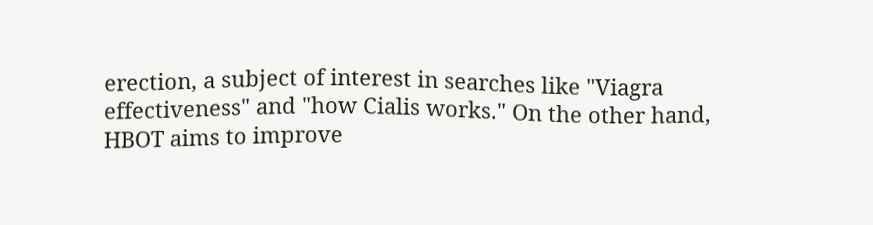erection, a subject of interest in searches like "Viagra effectiveness" and "how Cialis works." On the other hand, HBOT aims to improve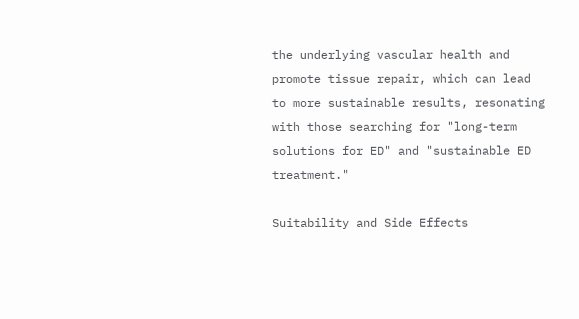the underlying vascular health and promote tissue repair, which can lead to more sustainable results, resonating with those searching for "long-term solutions for ED" and "sustainable ED treatment."

Suitability and Side Effects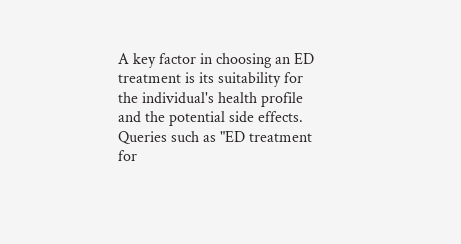A key factor in choosing an ED treatment is its suitability for the individual's health profile and the potential side effects. Queries such as "ED treatment for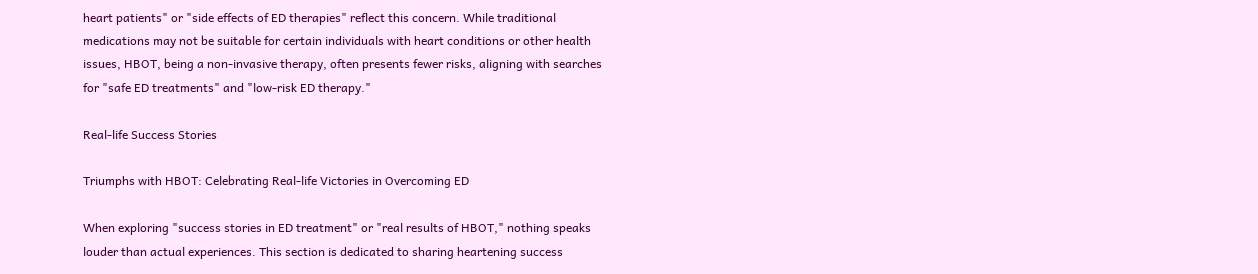heart patients" or "side effects of ED therapies" reflect this concern. While traditional medications may not be suitable for certain individuals with heart conditions or other health issues, HBOT, being a non-invasive therapy, often presents fewer risks, aligning with searches for "safe ED treatments" and "low-risk ED therapy."

Real-life Success Stories

Triumphs with HBOT: Celebrating Real-life Victories in Overcoming ED

When exploring "success stories in ED treatment" or "real results of HBOT," nothing speaks louder than actual experiences. This section is dedicated to sharing heartening success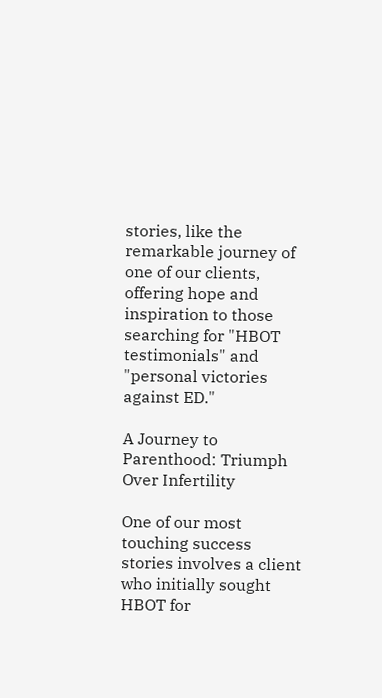stories, like the remarkable journey of one of our clients, offering hope and inspiration to those searching for "HBOT testimonials" and "personal victories against ED."

A Journey to Parenthood: Triumph Over Infertility

One of our most touching success stories involves a client who initially sought HBOT for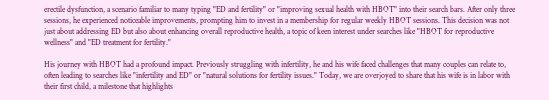erectile dysfunction, a scenario familiar to many typing "ED and fertility" or "improving sexual health with HBOT" into their search bars. After only three sessions, he experienced noticeable improvements, prompting him to invest in a membership for regular weekly HBOT sessions. This decision was not just about addressing ED but also about enhancing overall reproductive health, a topic of keen interest under searches like "HBOT for reproductive wellness" and "ED treatment for fertility."

His journey with HBOT had a profound impact. Previously struggling with infertility, he and his wife faced challenges that many couples can relate to, often leading to searches like "infertility and ED" or "natural solutions for fertility issues." Today, we are overjoyed to share that his wife is in labor with their first child, a milestone that highlights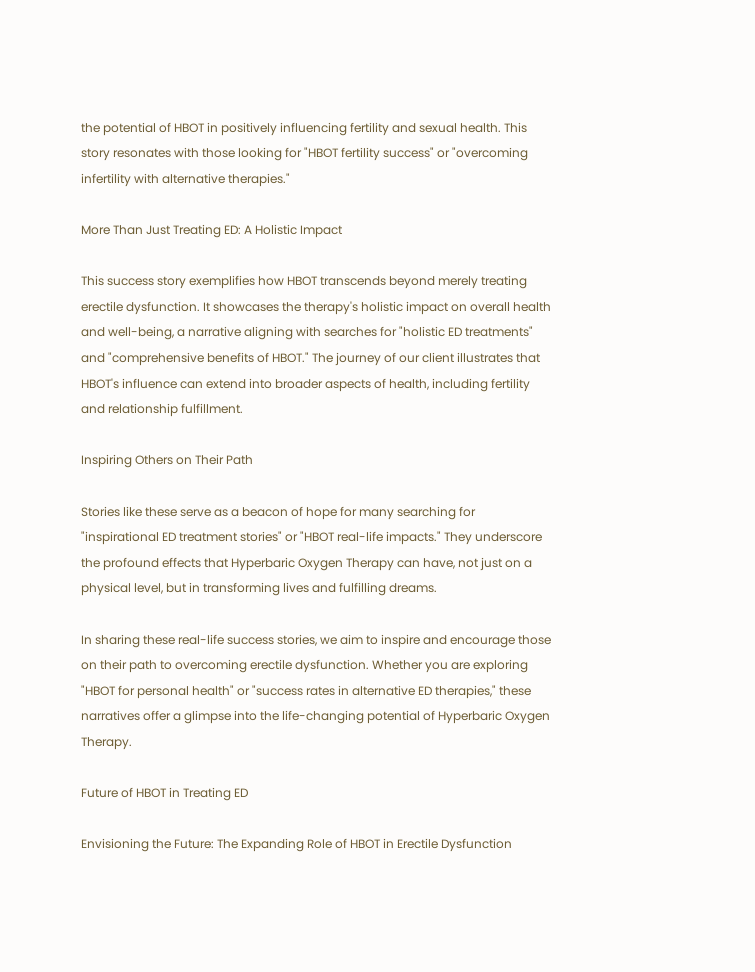the potential of HBOT in positively influencing fertility and sexual health. This story resonates with those looking for "HBOT fertility success" or "overcoming infertility with alternative therapies."

More Than Just Treating ED: A Holistic Impact

This success story exemplifies how HBOT transcends beyond merely treating erectile dysfunction. It showcases the therapy's holistic impact on overall health and well-being, a narrative aligning with searches for "holistic ED treatments" and "comprehensive benefits of HBOT." The journey of our client illustrates that HBOT's influence can extend into broader aspects of health, including fertility and relationship fulfillment.

Inspiring Others on Their Path

Stories like these serve as a beacon of hope for many searching for "inspirational ED treatment stories" or "HBOT real-life impacts." They underscore the profound effects that Hyperbaric Oxygen Therapy can have, not just on a physical level, but in transforming lives and fulfilling dreams.

In sharing these real-life success stories, we aim to inspire and encourage those on their path to overcoming erectile dysfunction. Whether you are exploring "HBOT for personal health" or "success rates in alternative ED therapies," these narratives offer a glimpse into the life-changing potential of Hyperbaric Oxygen Therapy.

Future of HBOT in Treating ED

Envisioning the Future: The Expanding Role of HBOT in Erectile Dysfunction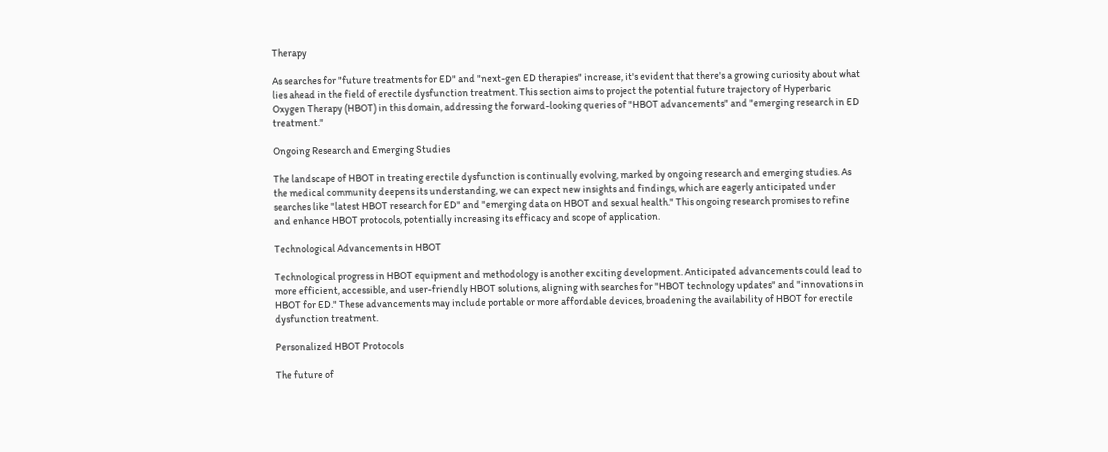Therapy

As searches for "future treatments for ED" and "next-gen ED therapies" increase, it's evident that there's a growing curiosity about what lies ahead in the field of erectile dysfunction treatment. This section aims to project the potential future trajectory of Hyperbaric Oxygen Therapy (HBOT) in this domain, addressing the forward-looking queries of "HBOT advancements" and "emerging research in ED treatment."

Ongoing Research and Emerging Studies

The landscape of HBOT in treating erectile dysfunction is continually evolving, marked by ongoing research and emerging studies. As the medical community deepens its understanding, we can expect new insights and findings, which are eagerly anticipated under searches like "latest HBOT research for ED" and "emerging data on HBOT and sexual health." This ongoing research promises to refine and enhance HBOT protocols, potentially increasing its efficacy and scope of application.

Technological Advancements in HBOT

Technological progress in HBOT equipment and methodology is another exciting development. Anticipated advancements could lead to more efficient, accessible, and user-friendly HBOT solutions, aligning with searches for "HBOT technology updates" and "innovations in HBOT for ED." These advancements may include portable or more affordable devices, broadening the availability of HBOT for erectile dysfunction treatment.

Personalized HBOT Protocols

The future of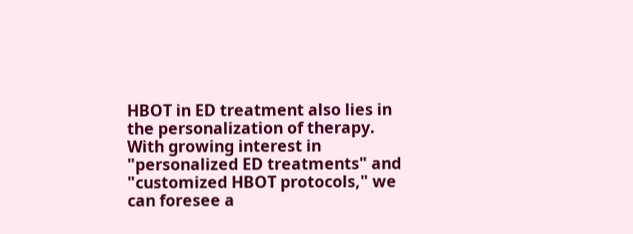HBOT in ED treatment also lies in the personalization of therapy. With growing interest in "personalized ED treatments" and "customized HBOT protocols," we can foresee a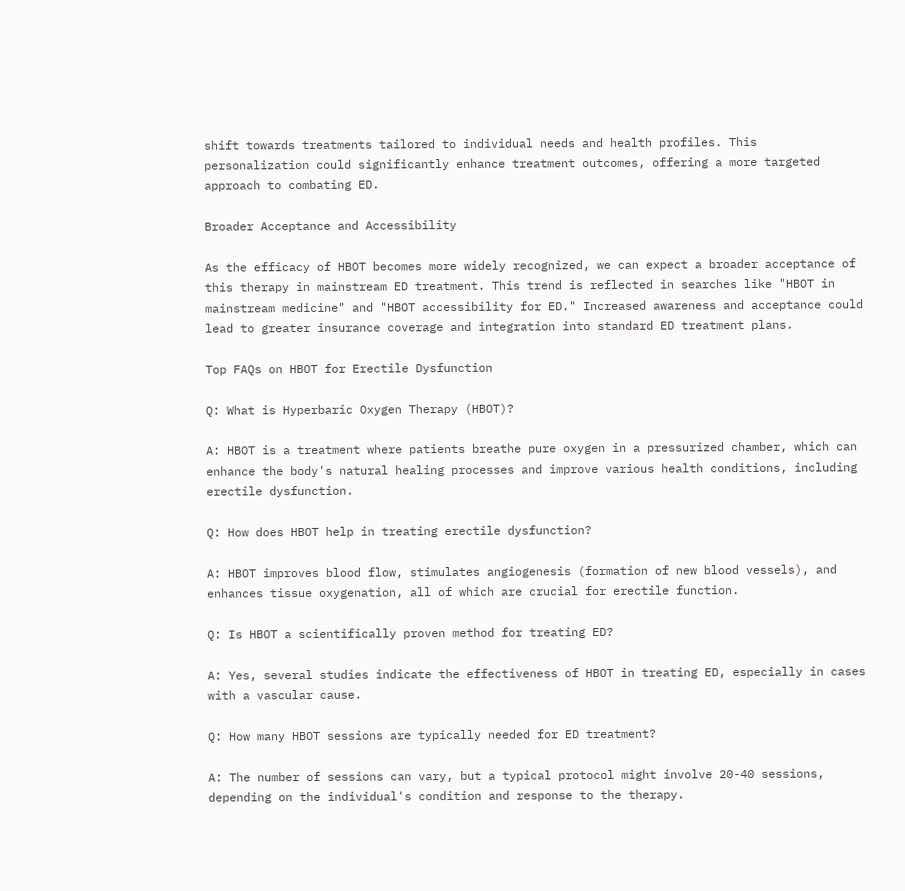shift towards treatments tailored to individual needs and health profiles. This personalization could significantly enhance treatment outcomes, offering a more targeted approach to combating ED.

Broader Acceptance and Accessibility

As the efficacy of HBOT becomes more widely recognized, we can expect a broader acceptance of this therapy in mainstream ED treatment. This trend is reflected in searches like "HBOT in mainstream medicine" and "HBOT accessibility for ED." Increased awareness and acceptance could lead to greater insurance coverage and integration into standard ED treatment plans.

Top FAQs on HBOT for Erectile Dysfunction

Q: What is Hyperbaric Oxygen Therapy (HBOT)?

A: HBOT is a treatment where patients breathe pure oxygen in a pressurized chamber, which can enhance the body's natural healing processes and improve various health conditions, including erectile dysfunction.

Q: How does HBOT help in treating erectile dysfunction?

A: HBOT improves blood flow, stimulates angiogenesis (formation of new blood vessels), and enhances tissue oxygenation, all of which are crucial for erectile function.

Q: Is HBOT a scientifically proven method for treating ED?

A: Yes, several studies indicate the effectiveness of HBOT in treating ED, especially in cases with a vascular cause.

Q: How many HBOT sessions are typically needed for ED treatment?

A: The number of sessions can vary, but a typical protocol might involve 20-40 sessions, depending on the individual's condition and response to the therapy.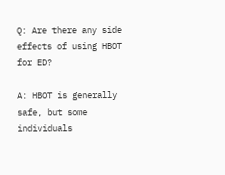Q: Are there any side effects of using HBOT for ED?

A: HBOT is generally safe, but some individuals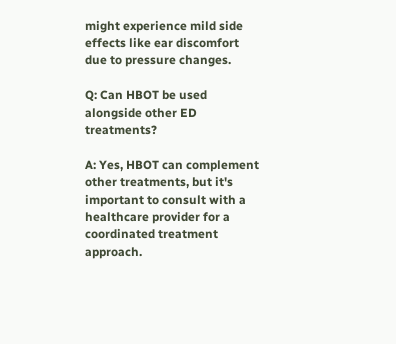might experience mild side effects like ear discomfort due to pressure changes.

Q: Can HBOT be used alongside other ED treatments?

A: Yes, HBOT can complement other treatments, but it's important to consult with a healthcare provider for a coordinated treatment approach.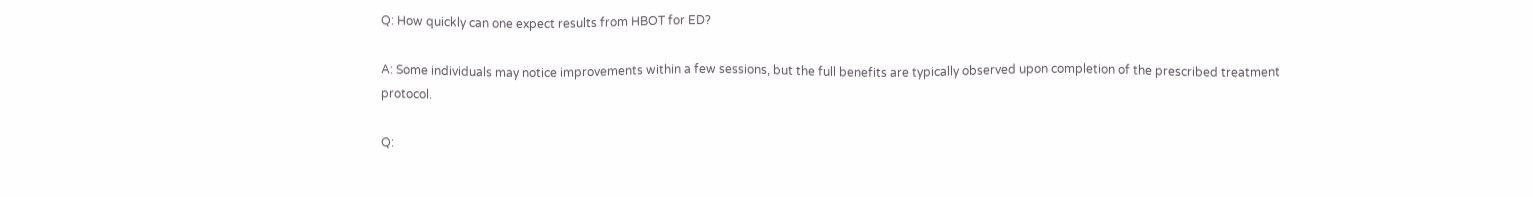Q: How quickly can one expect results from HBOT for ED?

A: Some individuals may notice improvements within a few sessions, but the full benefits are typically observed upon completion of the prescribed treatment protocol.

Q: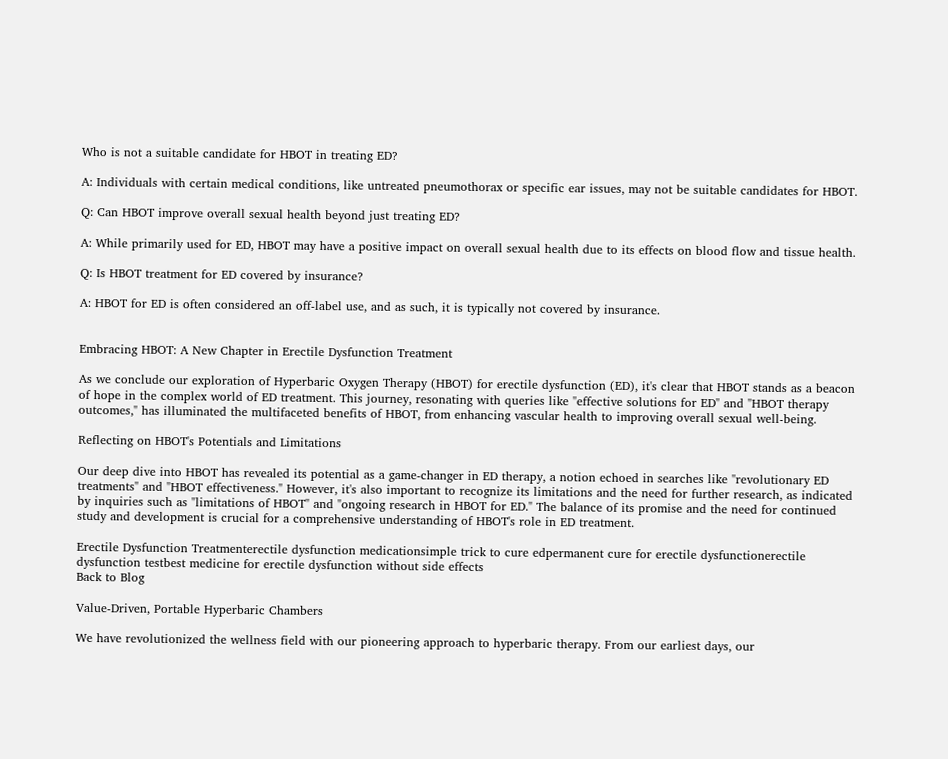Who is not a suitable candidate for HBOT in treating ED?

A: Individuals with certain medical conditions, like untreated pneumothorax or specific ear issues, may not be suitable candidates for HBOT.

Q: Can HBOT improve overall sexual health beyond just treating ED?

A: While primarily used for ED, HBOT may have a positive impact on overall sexual health due to its effects on blood flow and tissue health.

Q: Is HBOT treatment for ED covered by insurance?

A: HBOT for ED is often considered an off-label use, and as such, it is typically not covered by insurance.


Embracing HBOT: A New Chapter in Erectile Dysfunction Treatment

As we conclude our exploration of Hyperbaric Oxygen Therapy (HBOT) for erectile dysfunction (ED), it's clear that HBOT stands as a beacon of hope in the complex world of ED treatment. This journey, resonating with queries like "effective solutions for ED" and "HBOT therapy outcomes," has illuminated the multifaceted benefits of HBOT, from enhancing vascular health to improving overall sexual well-being.

Reflecting on HBOT's Potentials and Limitations

Our deep dive into HBOT has revealed its potential as a game-changer in ED therapy, a notion echoed in searches like "revolutionary ED treatments" and "HBOT effectiveness." However, it's also important to recognize its limitations and the need for further research, as indicated by inquiries such as "limitations of HBOT" and "ongoing research in HBOT for ED." The balance of its promise and the need for continued study and development is crucial for a comprehensive understanding of HBOT's role in ED treatment.

Erectile Dysfunction Treatmenterectile dysfunction medicationsimple trick to cure edpermanent cure for erectile dysfunctionerectile dysfunction testbest medicine for erectile dysfunction without side effects
Back to Blog

Value-Driven, Portable Hyperbaric Chambers

We have revolutionized the wellness field with our pioneering approach to hyperbaric therapy. From our earliest days, our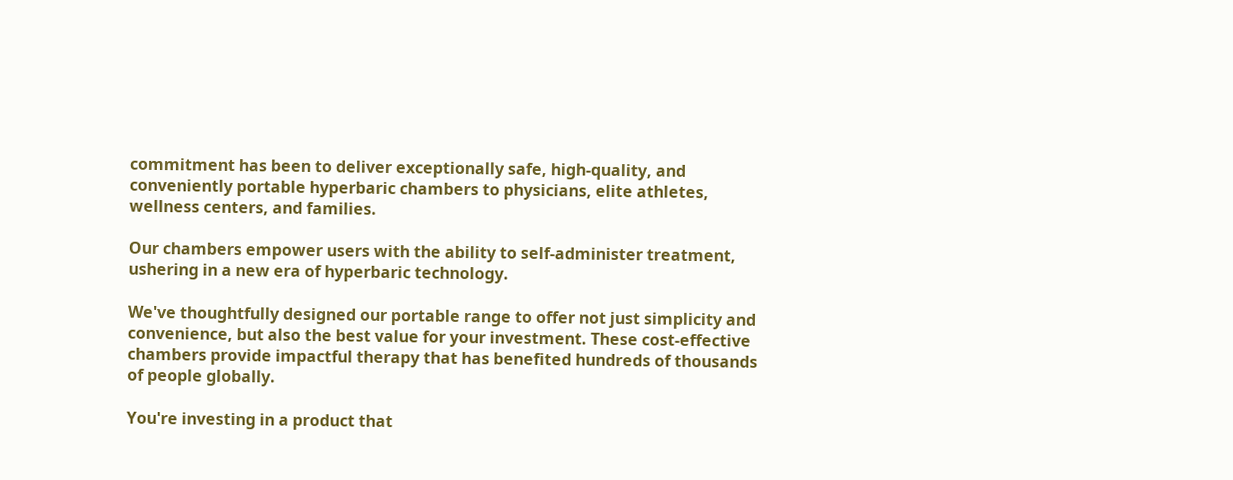commitment has been to deliver exceptionally safe, high-quality, and conveniently portable hyperbaric chambers to physicians, elite athletes, wellness centers, and families.

Our chambers empower users with the ability to self-administer treatment, ushering in a new era of hyperbaric technology.

We've thoughtfully designed our portable range to offer not just simplicity and convenience, but also the best value for your investment. These cost-effective chambers provide impactful therapy that has benefited hundreds of thousands of people globally.

You're investing in a product that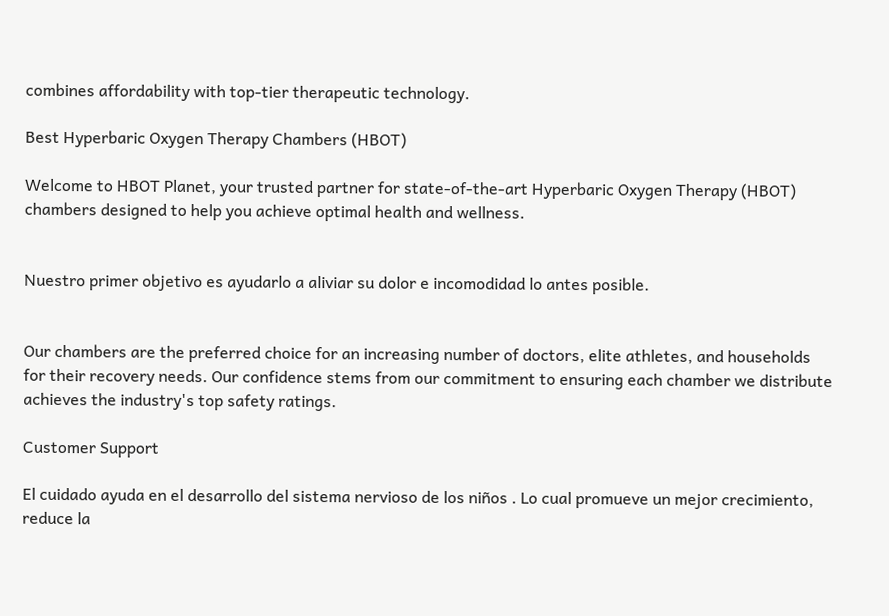combines affordability with top-tier therapeutic technology.

Best Hyperbaric Oxygen Therapy Chambers (HBOT)

Welcome to HBOT Planet, your trusted partner for state-of-the-art Hyperbaric Oxygen Therapy (HBOT) chambers designed to help you achieve optimal health and wellness.


Nuestro primer objetivo es ayudarlo a aliviar su dolor e incomodidad lo antes posible.


Our chambers are the preferred choice for an increasing number of doctors, elite athletes, and households for their recovery needs. Our confidence stems from our commitment to ensuring each chamber we distribute achieves the industry's top safety ratings.

Customer Support

El cuidado ayuda en el desarrollo del sistema nervioso de los niños . Lo cual promueve un mejor crecimiento, reduce la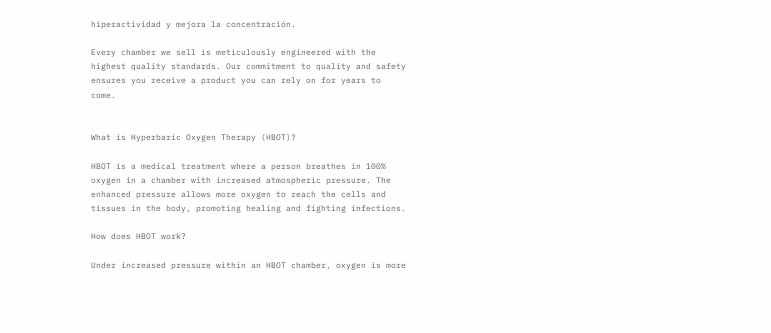hiperactividad y mejora la concentración.

Every chamber we sell is meticulously engineered with the highest quality standards. Our commitment to quality and safety ensures you receive a product you can rely on for years to come.


What is Hyperbaric Oxygen Therapy (HBOT)?

HBOT is a medical treatment where a person breathes in 100% oxygen in a chamber with increased atmospheric pressure. The enhanced pressure allows more oxygen to reach the cells and tissues in the body, promoting healing and fighting infections.

How does HBOT work?

Under increased pressure within an HBOT chamber, oxygen is more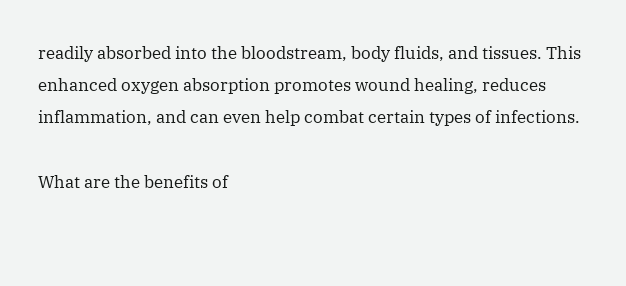readily absorbed into the bloodstream, body fluids, and tissues. This enhanced oxygen absorption promotes wound healing, reduces inflammation, and can even help combat certain types of infections.

What are the benefits of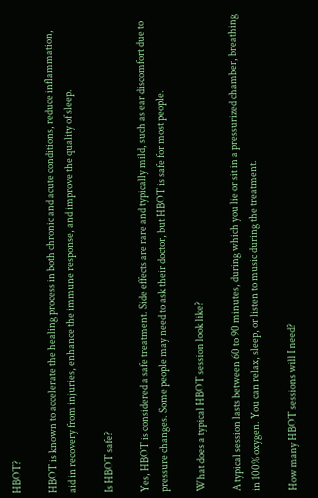HBOT?

HBOT is known to accelerate the healing process in both chronic and acute conditions, reduce inflammation, aid in recovery from injuries, enhance the immune response, and improve the quality of sleep.

Is HBOT safe?

Yes, HBOT is considered a safe treatment. Side effects are rare and typically mild, such as ear discomfort due to pressure changes. Some people may need to ask their doctor, but HBOT is safe for most people.

What does a typical HBOT session look like?

A typical session lasts between 60 to 90 minutes, during which you lie or sit in a pressurized chamber, breathing in 100% oxygen. You can relax, sleep, or listen to music during the treatment.

How many HBOT sessions will I need?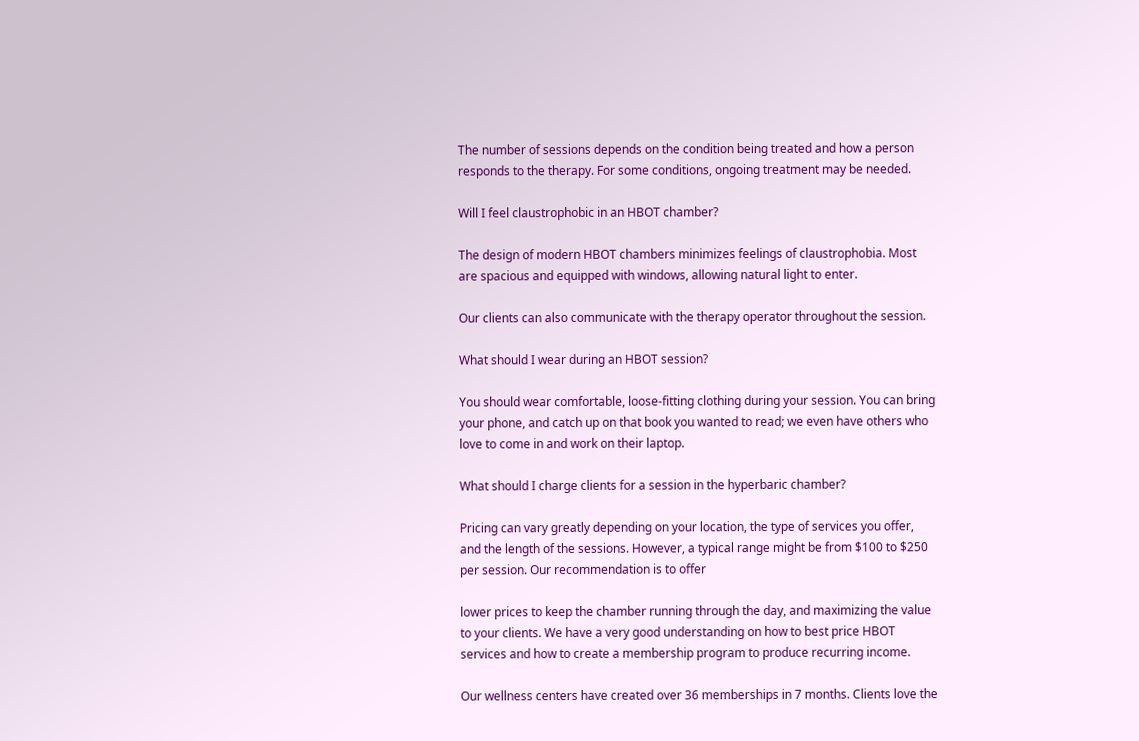The number of sessions depends on the condition being treated and how a person responds to the therapy. For some conditions, ongoing treatment may be needed.

Will I feel claustrophobic in an HBOT chamber?

The design of modern HBOT chambers minimizes feelings of claustrophobia. Most are spacious and equipped with windows, allowing natural light to enter.

Our clients can also communicate with the therapy operator throughout the session.

What should I wear during an HBOT session?

You should wear comfortable, loose-fitting clothing during your session. You can bring your phone, and catch up on that book you wanted to read; we even have others who love to come in and work on their laptop.

What should I charge clients for a session in the hyperbaric chamber?

Pricing can vary greatly depending on your location, the type of services you offer, and the length of the sessions. However, a typical range might be from $100 to $250 per session. Our recommendation is to offer

lower prices to keep the chamber running through the day, and maximizing the value to your clients. We have a very good understanding on how to best price HBOT services and how to create a membership program to produce recurring income.

Our wellness centers have created over 36 memberships in 7 months. Clients love the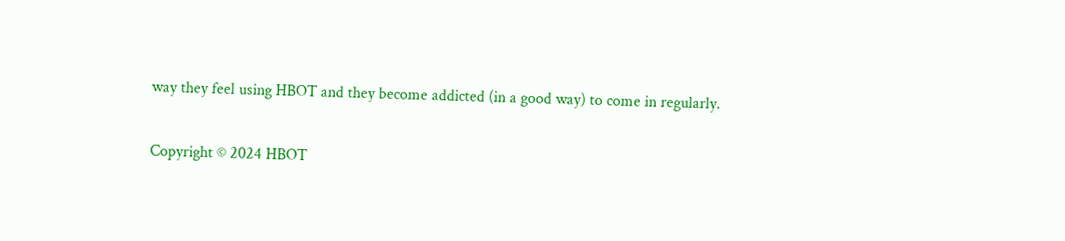way they feel using HBOT and they become addicted (in a good way) to come in regularly.

Copyright © 2024 HBOT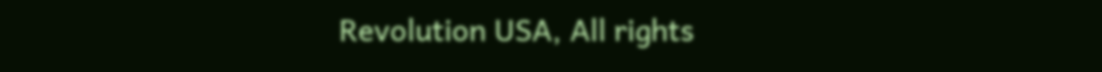Revolution USA, All rights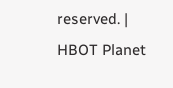reserved. | HBOT Planet